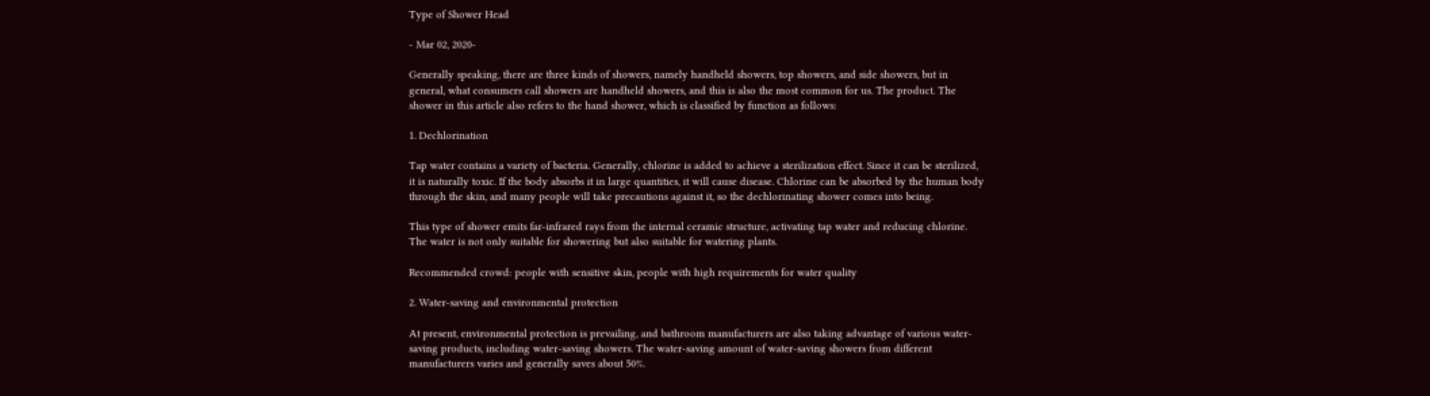Type of Shower Head

- Mar 02, 2020-

Generally speaking, there are three kinds of showers, namely handheld showers, top showers, and side showers, but in general, what consumers call showers are handheld showers, and this is also the most common for us. The product. The shower in this article also refers to the hand shower, which is classified by function as follows:

1. Dechlorination

Tap water contains a variety of bacteria. Generally, chlorine is added to achieve a sterilization effect. Since it can be sterilized, it is naturally toxic. If the body absorbs it in large quantities, it will cause disease. Chlorine can be absorbed by the human body through the skin, and many people will take precautions against it, so the dechlorinating shower comes into being.

This type of shower emits far-infrared rays from the internal ceramic structure, activating tap water and reducing chlorine. The water is not only suitable for showering but also suitable for watering plants.

Recommended crowd: people with sensitive skin, people with high requirements for water quality

2. Water-saving and environmental protection

At present, environmental protection is prevailing, and bathroom manufacturers are also taking advantage of various water-saving products, including water-saving showers. The water-saving amount of water-saving showers from different manufacturers varies and generally saves about 50%.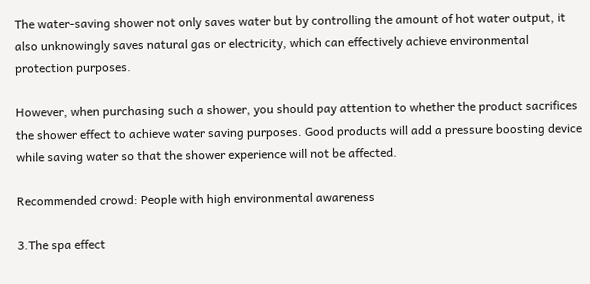The water-saving shower not only saves water but by controlling the amount of hot water output, it also unknowingly saves natural gas or electricity, which can effectively achieve environmental protection purposes.

However, when purchasing such a shower, you should pay attention to whether the product sacrifices the shower effect to achieve water saving purposes. Good products will add a pressure boosting device while saving water so that the shower experience will not be affected.

Recommended crowd: People with high environmental awareness

3.The spa effect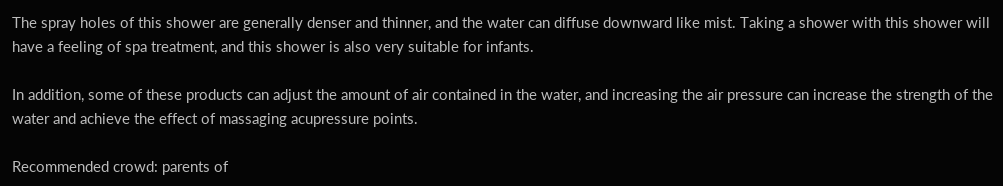The spray holes of this shower are generally denser and thinner, and the water can diffuse downward like mist. Taking a shower with this shower will have a feeling of spa treatment, and this shower is also very suitable for infants.

In addition, some of these products can adjust the amount of air contained in the water, and increasing the air pressure can increase the strength of the water and achieve the effect of massaging acupressure points.

Recommended crowd: parents of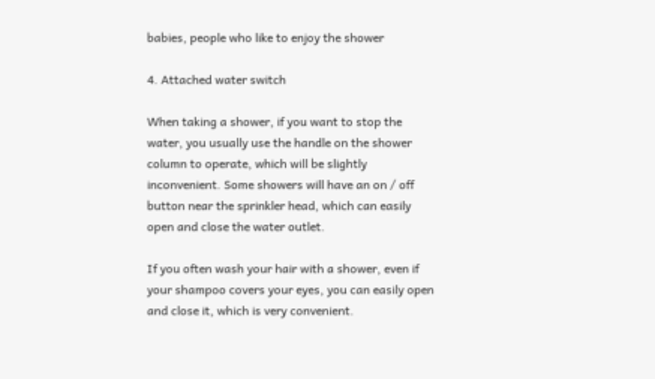babies, people who like to enjoy the shower

4. Attached water switch

When taking a shower, if you want to stop the water, you usually use the handle on the shower column to operate, which will be slightly inconvenient. Some showers will have an on / off button near the sprinkler head, which can easily open and close the water outlet.

If you often wash your hair with a shower, even if your shampoo covers your eyes, you can easily open and close it, which is very convenient.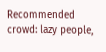Recommended crowd: lazy people,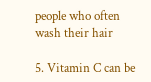people who often wash their hair

5. Vitamin C can be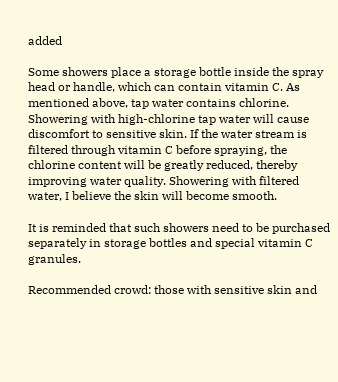added

Some showers place a storage bottle inside the spray head or handle, which can contain vitamin C. As mentioned above, tap water contains chlorine. Showering with high-chlorine tap water will cause discomfort to sensitive skin. If the water stream is filtered through vitamin C before spraying, the chlorine content will be greatly reduced, thereby improving water quality. Showering with filtered water, I believe the skin will become smooth.

It is reminded that such showers need to be purchased separately in storage bottles and special vitamin C granules.

Recommended crowd: those with sensitive skin and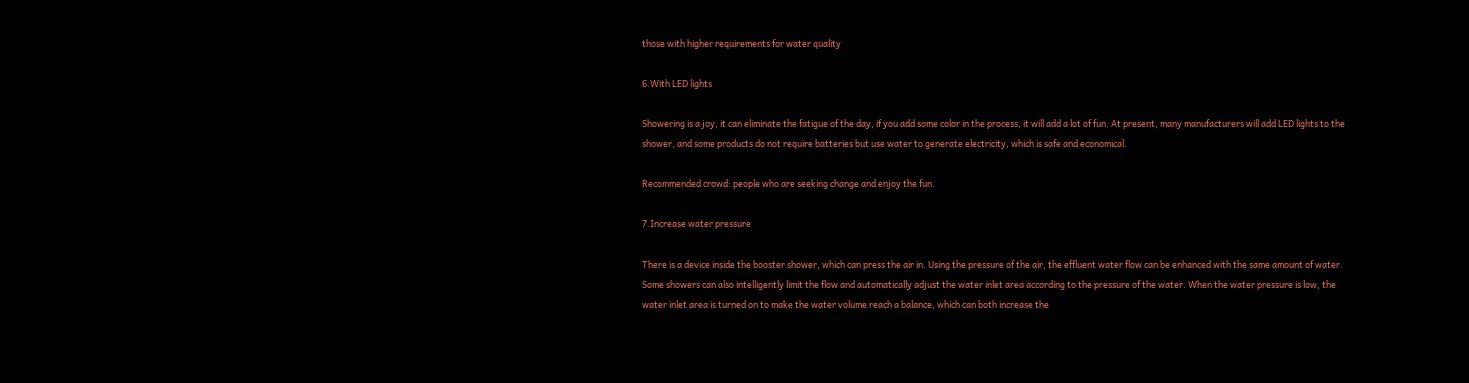those with higher requirements for water quality

6.With LED lights

Showering is a joy, it can eliminate the fatigue of the day, if you add some color in the process, it will add a lot of fun. At present, many manufacturers will add LED lights to the shower, and some products do not require batteries but use water to generate electricity, which is safe and economical.

Recommended crowd: people who are seeking change and enjoy the fun.

7.Increase water pressure

There is a device inside the booster shower, which can press the air in. Using the pressure of the air, the effluent water flow can be enhanced with the same amount of water. Some showers can also intelligently limit the flow and automatically adjust the water inlet area according to the pressure of the water. When the water pressure is low, the water inlet area is turned on to make the water volume reach a balance, which can both increase the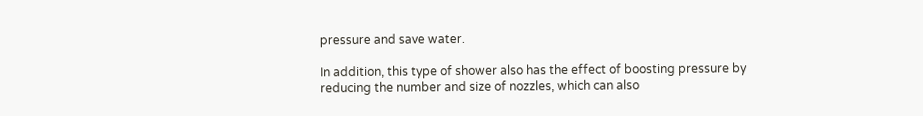pressure and save water.

In addition, this type of shower also has the effect of boosting pressure by reducing the number and size of nozzles, which can also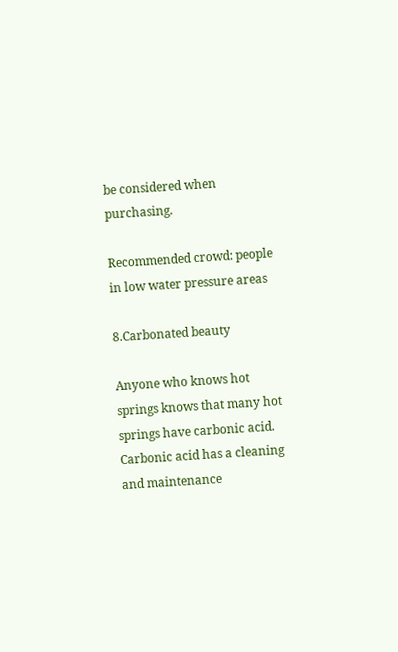be considered when purchasing.

Recommended crowd: people in low water pressure areas

8.Carbonated beauty

Anyone who knows hot springs knows that many hot springs have carbonic acid. Carbonic acid has a cleaning and maintenance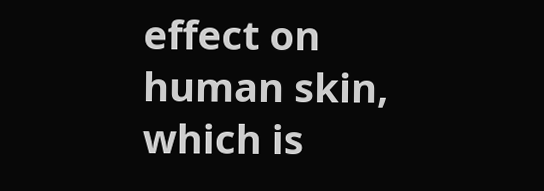effect on human skin, which is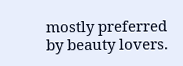mostly preferred by beauty lovers.